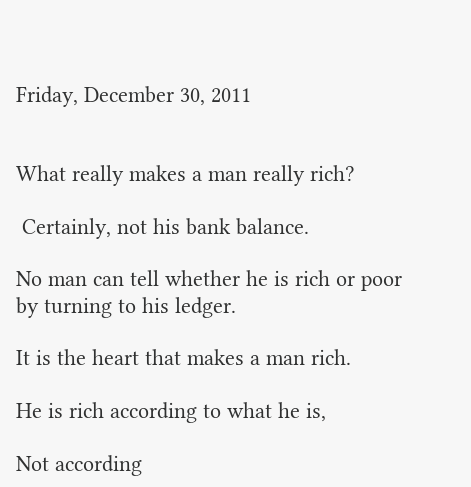Friday, December 30, 2011


What really makes a man really rich?

 Certainly, not his bank balance.

No man can tell whether he is rich or poor by turning to his ledger.

It is the heart that makes a man rich.

He is rich according to what he is,

Not according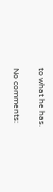to what he has.

No comments: